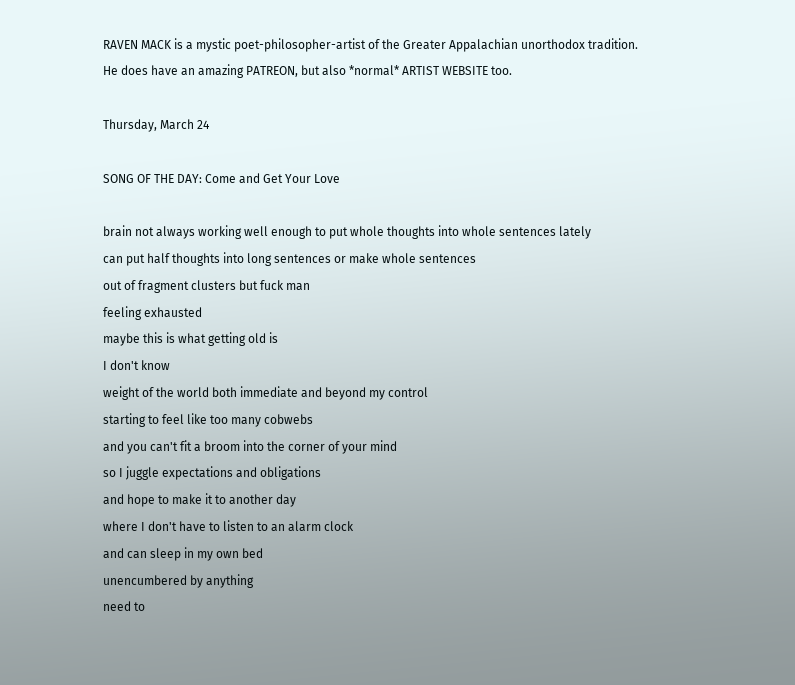RAVEN MACK is a mystic poet-philosopher-artist of the Greater Appalachian unorthodox tradition. He does have an amazing PATREON, but also *normal* ARTIST WEBSITE too.

Thursday, March 24

SONG OF THE DAY: Come and Get Your Love

brain not always working well enough to put whole thoughts into whole sentences lately
can put half thoughts into long sentences or make whole sentences
out of fragment clusters but fuck man
feeling exhausted
maybe this is what getting old is
I don't know
weight of the world both immediate and beyond my control
starting to feel like too many cobwebs
and you can't fit a broom into the corner of your mind
so I juggle expectations and obligations
and hope to make it to another day
where I don't have to listen to an alarm clock
and can sleep in my own bed
unencumbered by anything
need to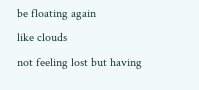be floating again
like clouds
not feeling lost but having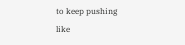to keep pushing
like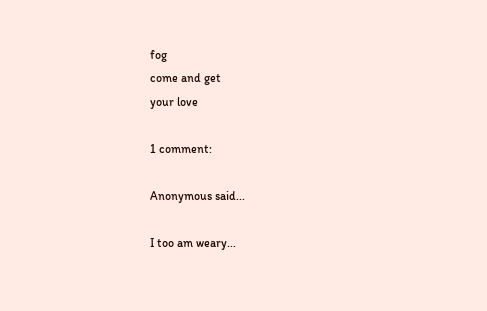fog
come and get
your love

1 comment:

Anonymous said...

I too am weary...